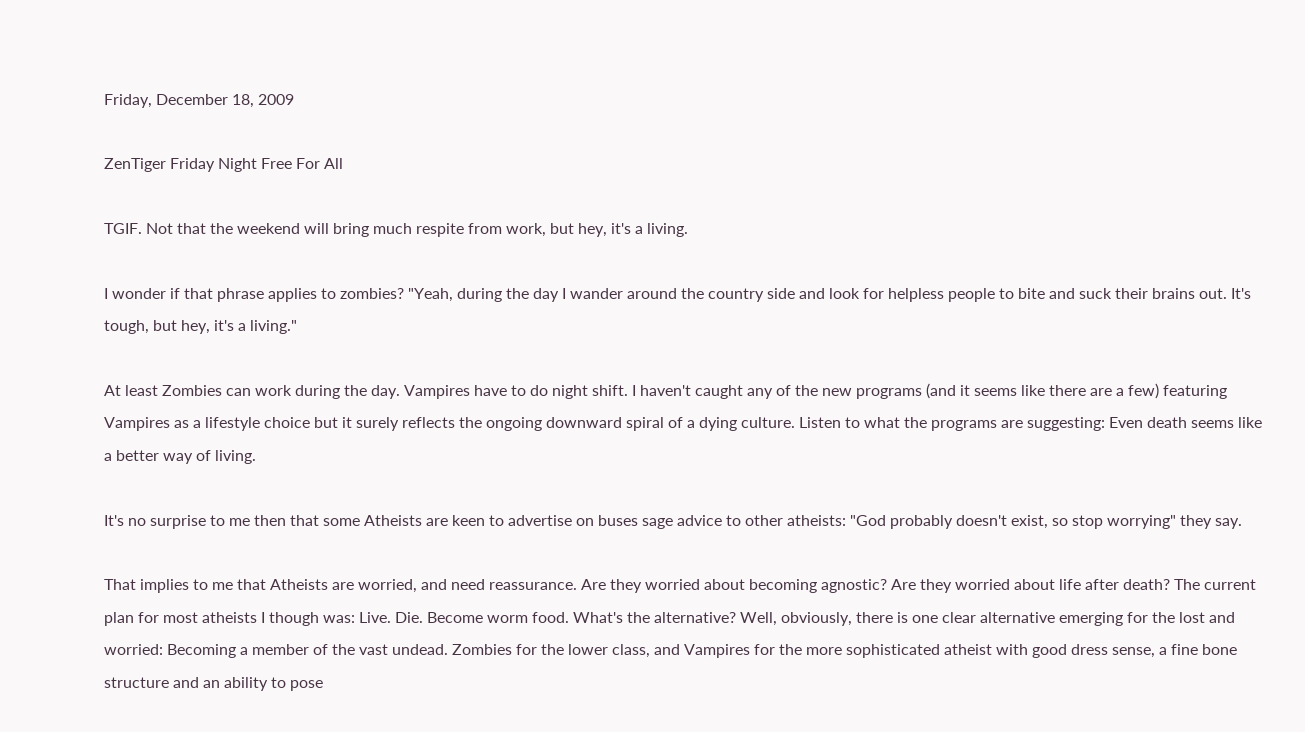Friday, December 18, 2009

ZenTiger Friday Night Free For All

TGIF. Not that the weekend will bring much respite from work, but hey, it's a living.

I wonder if that phrase applies to zombies? "Yeah, during the day I wander around the country side and look for helpless people to bite and suck their brains out. It's tough, but hey, it's a living."

At least Zombies can work during the day. Vampires have to do night shift. I haven't caught any of the new programs (and it seems like there are a few) featuring Vampires as a lifestyle choice but it surely reflects the ongoing downward spiral of a dying culture. Listen to what the programs are suggesting: Even death seems like a better way of living.

It's no surprise to me then that some Atheists are keen to advertise on buses sage advice to other atheists: "God probably doesn't exist, so stop worrying" they say.

That implies to me that Atheists are worried, and need reassurance. Are they worried about becoming agnostic? Are they worried about life after death? The current plan for most atheists I though was: Live. Die. Become worm food. What's the alternative? Well, obviously, there is one clear alternative emerging for the lost and worried: Becoming a member of the vast undead. Zombies for the lower class, and Vampires for the more sophisticated atheist with good dress sense, a fine bone structure and an ability to pose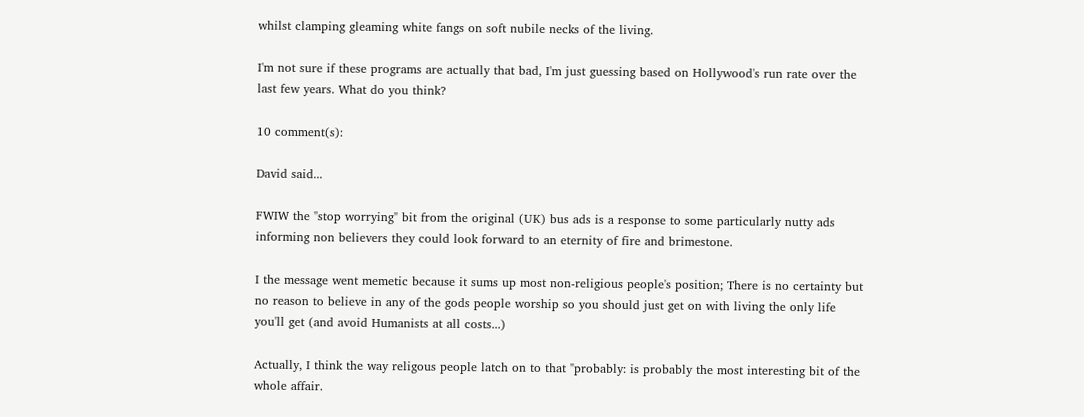whilst clamping gleaming white fangs on soft nubile necks of the living.

I'm not sure if these programs are actually that bad, I'm just guessing based on Hollywood's run rate over the last few years. What do you think?

10 comment(s):

David said...

FWIW the "stop worrying" bit from the original (UK) bus ads is a response to some particularly nutty ads informing non believers they could look forward to an eternity of fire and brimestone.

I the message went memetic because it sums up most non-religious people's position; There is no certainty but no reason to believe in any of the gods people worship so you should just get on with living the only life you'll get (and avoid Humanists at all costs...)

Actually, I think the way religous people latch on to that "probably: is probably the most interesting bit of the whole affair.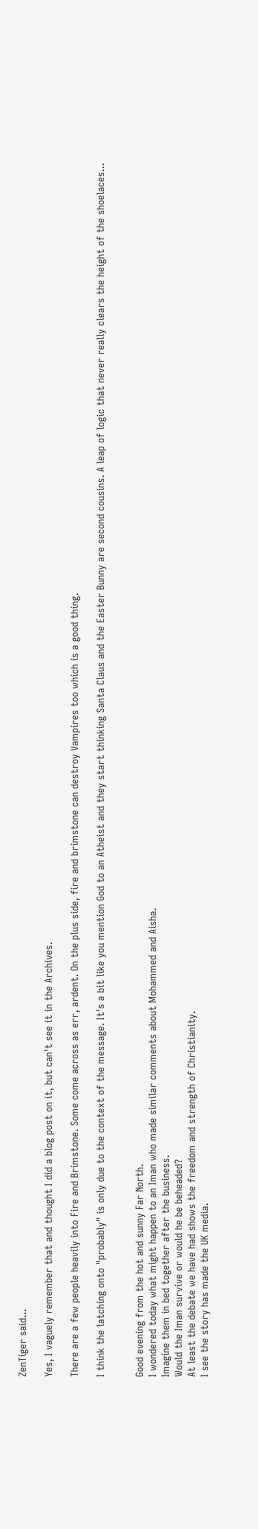ZenTiger said...

Yes, I vaguely remember that and thought I did a blog post on it, but can't see it in the Archives.

There are a few people heavily into Fire and Brimstone. Some come across as err, ardent. On the plus side, fire and brimstone can destroy Vampires too which is a good thing.

I think the latching onto "probably" is only due to the context of the message. It's a bit like you mention God to an Atheist and they start thinking Santa Claus and the Easter Bunny are second cousins. A leap of logic that never really clears the height of the shoelaces...


Good evening from the hot and sunny Far North.
I wondered today what might happen to an Iman who made similar comments about Mohammed and Aisha.
Imagine them in bed together after the business.
Would the Iman survive or would he be beheaded?
At least the debate we have had shows the freedom and strength of Christianity.
I see the story has made the UK media.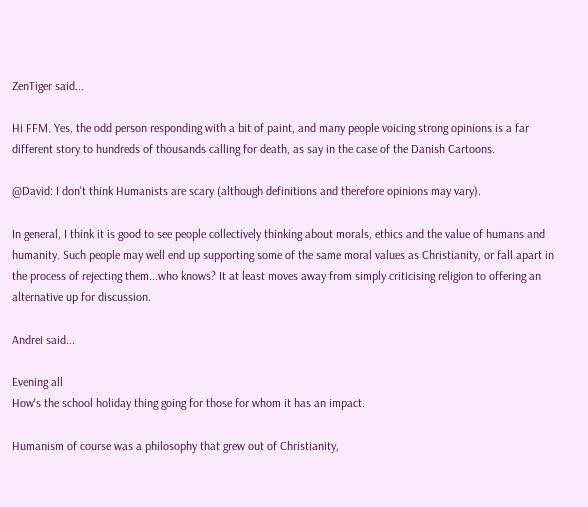ZenTiger said...

Hi FFM. Yes, the odd person responding with a bit of paint, and many people voicing strong opinions is a far different story to hundreds of thousands calling for death, as say in the case of the Danish Cartoons.

@David: I don't think Humanists are scary (although definitions and therefore opinions may vary).

In general, I think it is good to see people collectively thinking about morals, ethics and the value of humans and humanity. Such people may well end up supporting some of the same moral values as Christianity, or fall apart in the process of rejecting them...who knows? It at least moves away from simply criticising religion to offering an alternative up for discussion.

Andrei said...

Evening all
How's the school holiday thing going for those for whom it has an impact.

Humanism of course was a philosophy that grew out of Christianity,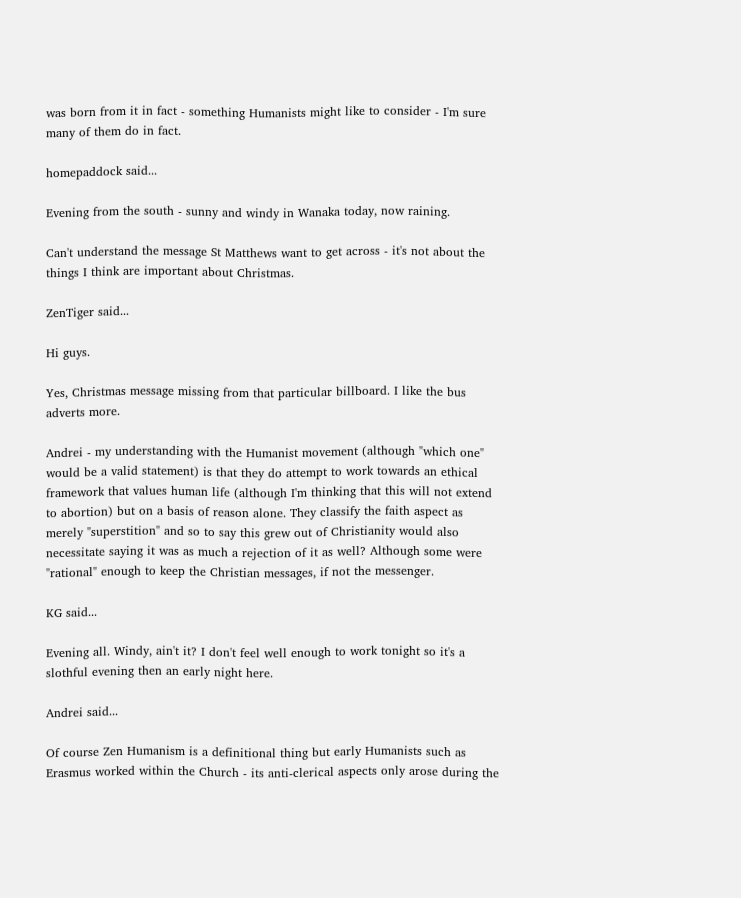was born from it in fact - something Humanists might like to consider - I'm sure many of them do in fact.

homepaddock said...

Evening from the south - sunny and windy in Wanaka today, now raining.

Can't understand the message St Matthews want to get across - it's not about the things I think are important about Christmas.

ZenTiger said...

Hi guys.

Yes, Christmas message missing from that particular billboard. I like the bus adverts more.

Andrei - my understanding with the Humanist movement (although "which one" would be a valid statement) is that they do attempt to work towards an ethical framework that values human life (although I'm thinking that this will not extend to abortion) but on a basis of reason alone. They classify the faith aspect as merely "superstition" and so to say this grew out of Christianity would also necessitate saying it was as much a rejection of it as well? Although some were "rational" enough to keep the Christian messages, if not the messenger.

KG said...

Evening all. Windy, ain't it? I don't feel well enough to work tonight so it's a slothful evening then an early night here.

Andrei said...

Of course Zen Humanism is a definitional thing but early Humanists such as Erasmus worked within the Church - its anti-clerical aspects only arose during the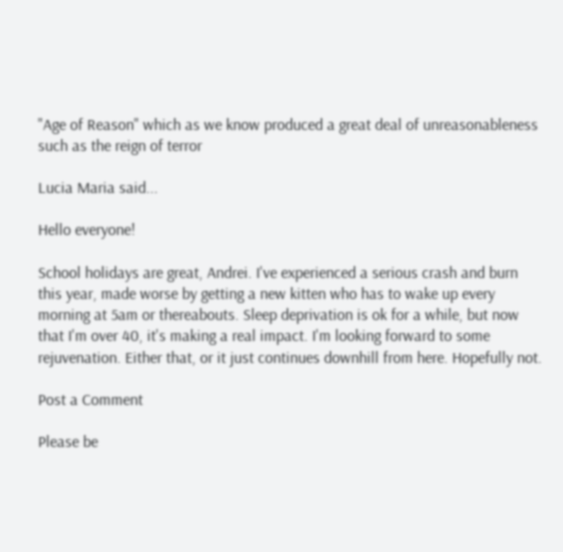"Age of Reason" which as we know produced a great deal of unreasonableness such as the reign of terror

Lucia Maria said...

Hello everyone!

School holidays are great, Andrei. I've experienced a serious crash and burn this year, made worse by getting a new kitten who has to wake up every morning at 5am or thereabouts. Sleep deprivation is ok for a while, but now that I'm over 40, it's making a real impact. I'm looking forward to some rejuvenation. Either that, or it just continues downhill from here. Hopefully not.

Post a Comment

Please be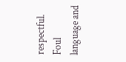respectful. Foul language and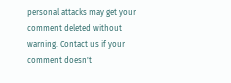personal attacks may get your comment deleted without warning. Contact us if your comment doesn't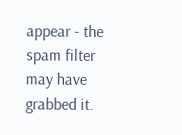appear - the spam filter may have grabbed it.